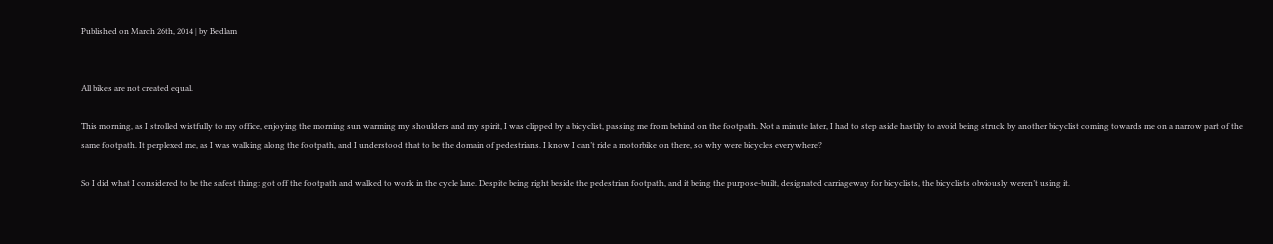Published on March 26th, 2014 | by Bedlam


All bikes are not created equal.

This morning, as I strolled wistfully to my office, enjoying the morning sun warming my shoulders and my spirit, I was clipped by a bicyclist, passing me from behind on the footpath. Not a minute later, I had to step aside hastily to avoid being struck by another bicyclist coming towards me on a narrow part of the same footpath. It perplexed me, as I was walking along the footpath, and I understood that to be the domain of pedestrians. I know I can’t ride a motorbike on there, so why were bicycles everywhere?

So I did what I considered to be the safest thing: got off the footpath and walked to work in the cycle lane. Despite being right beside the pedestrian footpath, and it being the purpose-built, designated carriageway for bicyclists, the bicyclists obviously weren’t using it.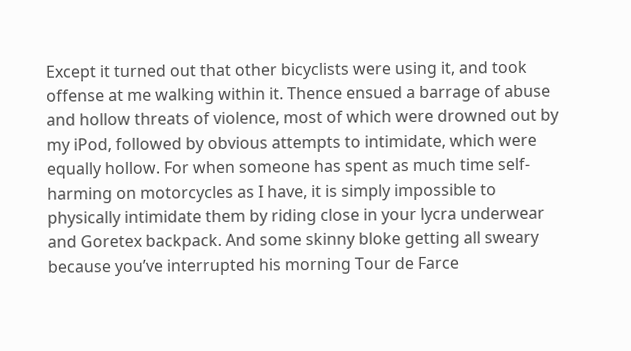Except it turned out that other bicyclists were using it, and took offense at me walking within it. Thence ensued a barrage of abuse and hollow threats of violence, most of which were drowned out by my iPod, followed by obvious attempts to intimidate, which were equally hollow. For when someone has spent as much time self-harming on motorcycles as I have, it is simply impossible to physically intimidate them by riding close in your lycra underwear and Goretex backpack. And some skinny bloke getting all sweary because you’ve interrupted his morning Tour de Farce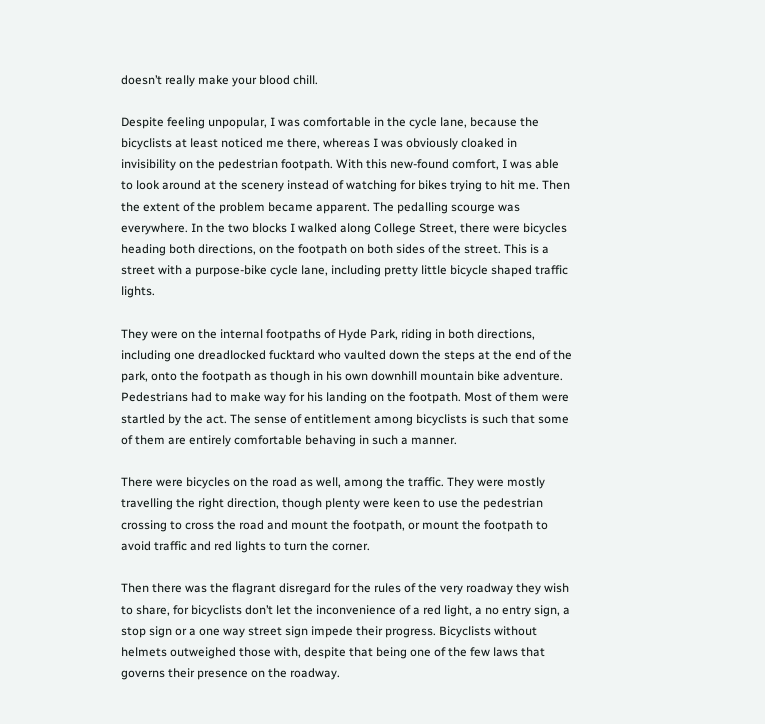doesn’t really make your blood chill.

Despite feeling unpopular, I was comfortable in the cycle lane, because the bicyclists at least noticed me there, whereas I was obviously cloaked in invisibility on the pedestrian footpath. With this new-found comfort, I was able to look around at the scenery instead of watching for bikes trying to hit me. Then the extent of the problem became apparent. The pedalling scourge was everywhere. In the two blocks I walked along College Street, there were bicycles heading both directions, on the footpath on both sides of the street. This is a street with a purpose-bike cycle lane, including pretty little bicycle shaped traffic lights.

They were on the internal footpaths of Hyde Park, riding in both directions, including one dreadlocked fucktard who vaulted down the steps at the end of the park, onto the footpath as though in his own downhill mountain bike adventure. Pedestrians had to make way for his landing on the footpath. Most of them were startled by the act. The sense of entitlement among bicyclists is such that some of them are entirely comfortable behaving in such a manner.

There were bicycles on the road as well, among the traffic. They were mostly travelling the right direction, though plenty were keen to use the pedestrian crossing to cross the road and mount the footpath, or mount the footpath to avoid traffic and red lights to turn the corner.

Then there was the flagrant disregard for the rules of the very roadway they wish to share, for bicyclists don’t let the inconvenience of a red light, a no entry sign, a stop sign or a one way street sign impede their progress. Bicyclists without helmets outweighed those with, despite that being one of the few laws that governs their presence on the roadway.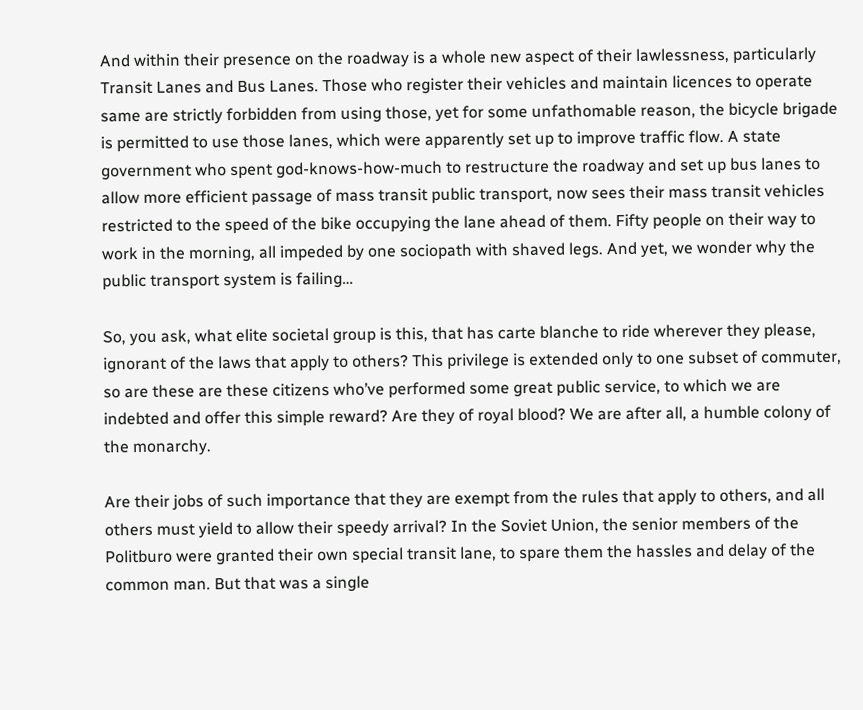And within their presence on the roadway is a whole new aspect of their lawlessness, particularly Transit Lanes and Bus Lanes. Those who register their vehicles and maintain licences to operate same are strictly forbidden from using those, yet for some unfathomable reason, the bicycle brigade is permitted to use those lanes, which were apparently set up to improve traffic flow. A state government who spent god-knows-how-much to restructure the roadway and set up bus lanes to allow more efficient passage of mass transit public transport, now sees their mass transit vehicles restricted to the speed of the bike occupying the lane ahead of them. Fifty people on their way to work in the morning, all impeded by one sociopath with shaved legs. And yet, we wonder why the public transport system is failing…

So, you ask, what elite societal group is this, that has carte blanche to ride wherever they please, ignorant of the laws that apply to others? This privilege is extended only to one subset of commuter, so are these are these citizens who’ve performed some great public service, to which we are indebted and offer this simple reward? Are they of royal blood? We are after all, a humble colony of the monarchy.

Are their jobs of such importance that they are exempt from the rules that apply to others, and all others must yield to allow their speedy arrival? In the Soviet Union, the senior members of the Politburo were granted their own special transit lane, to spare them the hassles and delay of the common man. But that was a single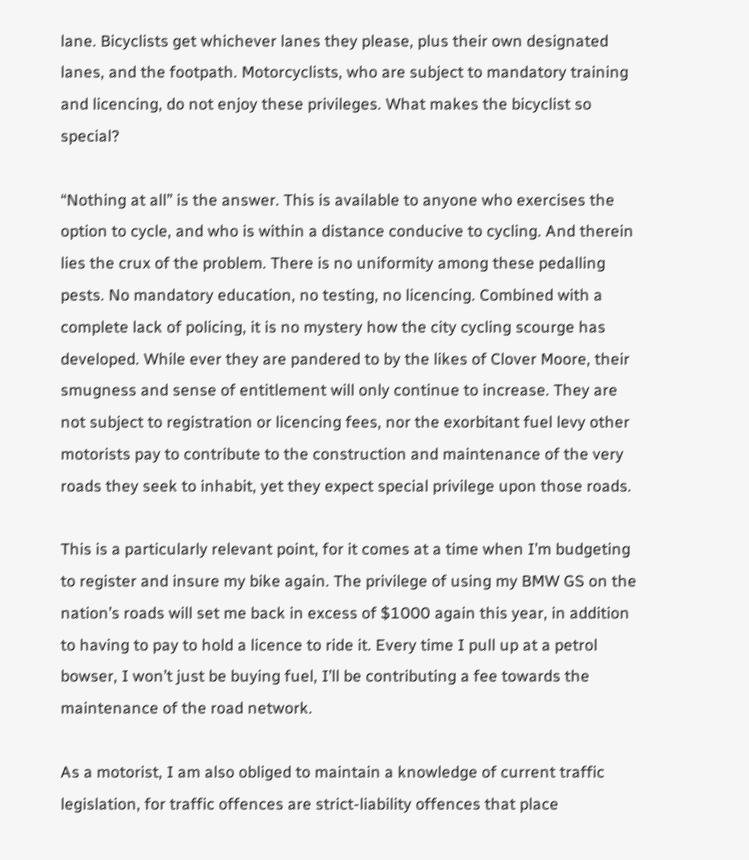lane. Bicyclists get whichever lanes they please, plus their own designated lanes, and the footpath. Motorcyclists, who are subject to mandatory training and licencing, do not enjoy these privileges. What makes the bicyclist so special?

“Nothing at all” is the answer. This is available to anyone who exercises the option to cycle, and who is within a distance conducive to cycling. And therein lies the crux of the problem. There is no uniformity among these pedalling pests. No mandatory education, no testing, no licencing. Combined with a complete lack of policing, it is no mystery how the city cycling scourge has developed. While ever they are pandered to by the likes of Clover Moore, their smugness and sense of entitlement will only continue to increase. They are not subject to registration or licencing fees, nor the exorbitant fuel levy other motorists pay to contribute to the construction and maintenance of the very roads they seek to inhabit, yet they expect special privilege upon those roads.

This is a particularly relevant point, for it comes at a time when I’m budgeting to register and insure my bike again. The privilege of using my BMW GS on the nation’s roads will set me back in excess of $1000 again this year, in addition to having to pay to hold a licence to ride it. Every time I pull up at a petrol bowser, I won’t just be buying fuel, I’ll be contributing a fee towards the maintenance of the road network.

As a motorist, I am also obliged to maintain a knowledge of current traffic legislation, for traffic offences are strict-liability offences that place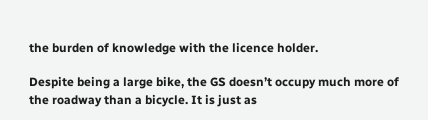the burden of knowledge with the licence holder.

Despite being a large bike, the GS doesn’t occupy much more of the roadway than a bicycle. It is just as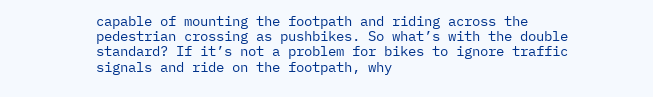capable of mounting the footpath and riding across the pedestrian crossing as pushbikes. So what’s with the double standard? If it’s not a problem for bikes to ignore traffic signals and ride on the footpath, why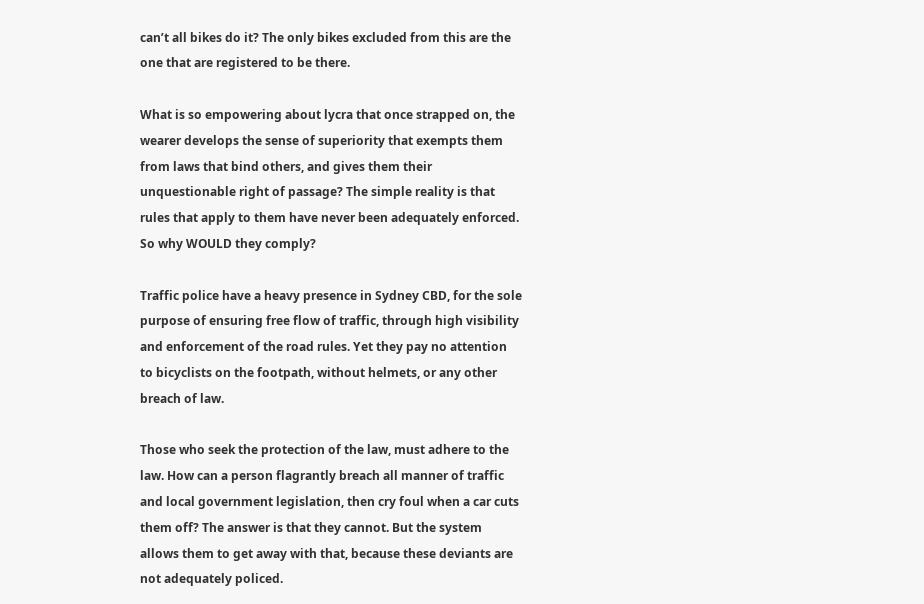can’t all bikes do it? The only bikes excluded from this are the one that are registered to be there.

What is so empowering about lycra that once strapped on, the wearer develops the sense of superiority that exempts them from laws that bind others, and gives them their unquestionable right of passage? The simple reality is that rules that apply to them have never been adequately enforced. So why WOULD they comply?

Traffic police have a heavy presence in Sydney CBD, for the sole purpose of ensuring free flow of traffic, through high visibility and enforcement of the road rules. Yet they pay no attention to bicyclists on the footpath, without helmets, or any other breach of law.

Those who seek the protection of the law, must adhere to the law. How can a person flagrantly breach all manner of traffic and local government legislation, then cry foul when a car cuts them off? The answer is that they cannot. But the system allows them to get away with that, because these deviants are not adequately policed.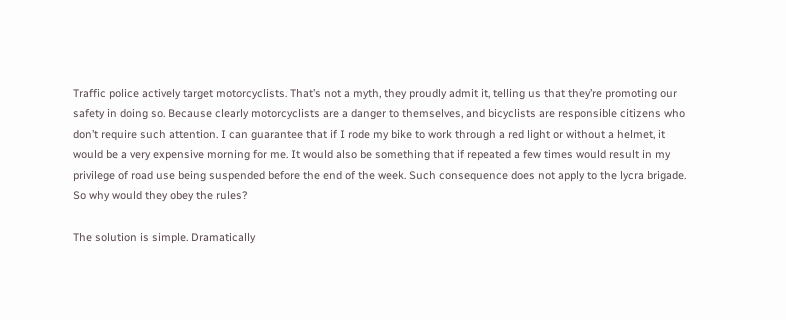Traffic police actively target motorcyclists. That’s not a myth, they proudly admit it, telling us that they’re promoting our safety in doing so. Because clearly motorcyclists are a danger to themselves, and bicyclists are responsible citizens who don’t require such attention. I can guarantee that if I rode my bike to work through a red light or without a helmet, it would be a very expensive morning for me. It would also be something that if repeated a few times would result in my privilege of road use being suspended before the end of the week. Such consequence does not apply to the lycra brigade. So why would they obey the rules?

The solution is simple. Dramatically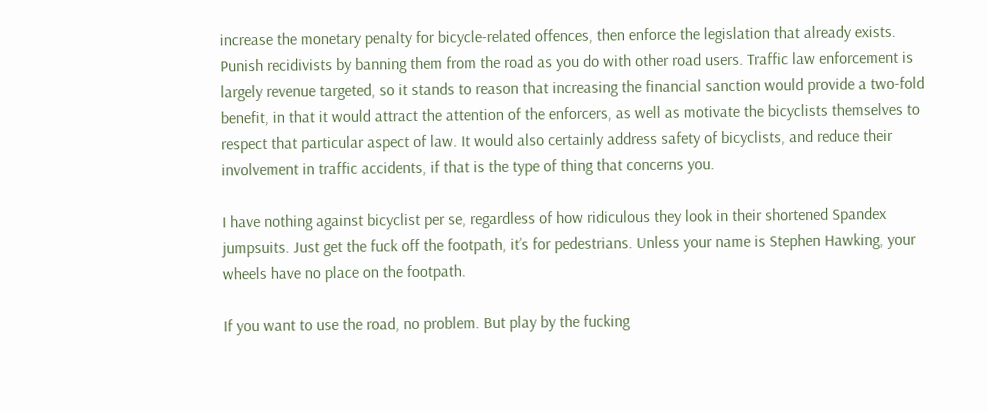increase the monetary penalty for bicycle-related offences, then enforce the legislation that already exists. Punish recidivists by banning them from the road as you do with other road users. Traffic law enforcement is largely revenue targeted, so it stands to reason that increasing the financial sanction would provide a two-fold benefit, in that it would attract the attention of the enforcers, as well as motivate the bicyclists themselves to respect that particular aspect of law. It would also certainly address safety of bicyclists, and reduce their involvement in traffic accidents, if that is the type of thing that concerns you.

I have nothing against bicyclist per se, regardless of how ridiculous they look in their shortened Spandex jumpsuits. Just get the fuck off the footpath, it’s for pedestrians. Unless your name is Stephen Hawking, your wheels have no place on the footpath.

If you want to use the road, no problem. But play by the fucking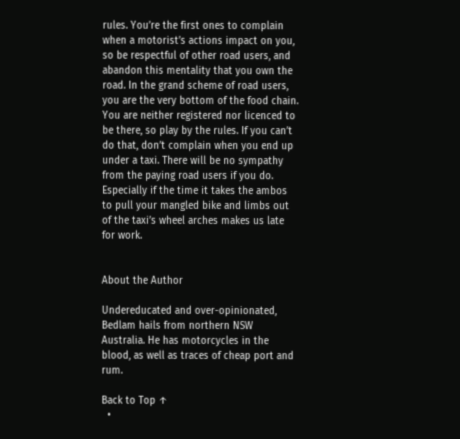rules. You’re the first ones to complain when a motorist’s actions impact on you, so be respectful of other road users, and abandon this mentality that you own the road. In the grand scheme of road users, you are the very bottom of the food chain. You are neither registered nor licenced to be there, so play by the rules. If you can’t do that, don’t complain when you end up under a taxi. There will be no sympathy from the paying road users if you do. Especially if the time it takes the ambos to pull your mangled bike and limbs out of the taxi’s wheel arches makes us late for work.


About the Author

Undereducated and over-opinionated, Bedlam hails from northern NSW Australia. He has motorcycles in the blood, as well as traces of cheap port and rum.

Back to Top ↑
  •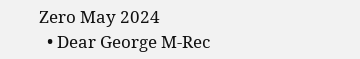Zero May 2024
  • Dear George M-Rec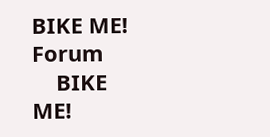BIKE ME! Forum
    BIKE ME!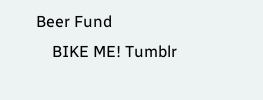Beer Fund
    BIKE ME! Tumblr